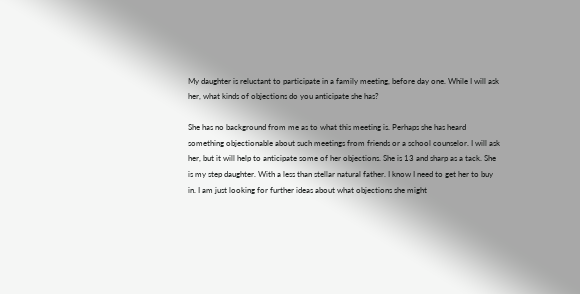My daughter is reluctant to participate in a family meeting, before day one. While I will ask her, what kinds of objections do you anticipate she has?

She has no background from me as to what this meeting is. Perhaps she has heard something objectionable about such meetings from friends or a school counselor. I will ask her, but it will help to anticipate some of her objections. She is 13 and sharp as a tack. She is my step daughter. With a less than stellar natural father. I know I need to get her to buy in. I am just looking for further ideas about what objections she might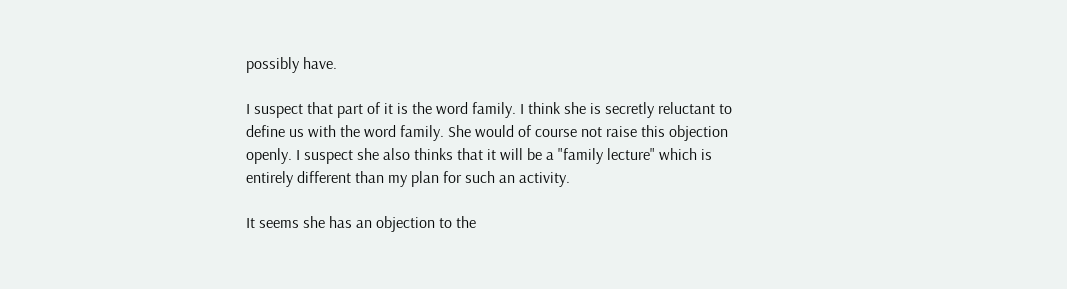possibly have.

I suspect that part of it is the word family. I think she is secretly reluctant to define us with the word family. She would of course not raise this objection openly. I suspect she also thinks that it will be a "family lecture" which is entirely different than my plan for such an activity.

It seems she has an objection to the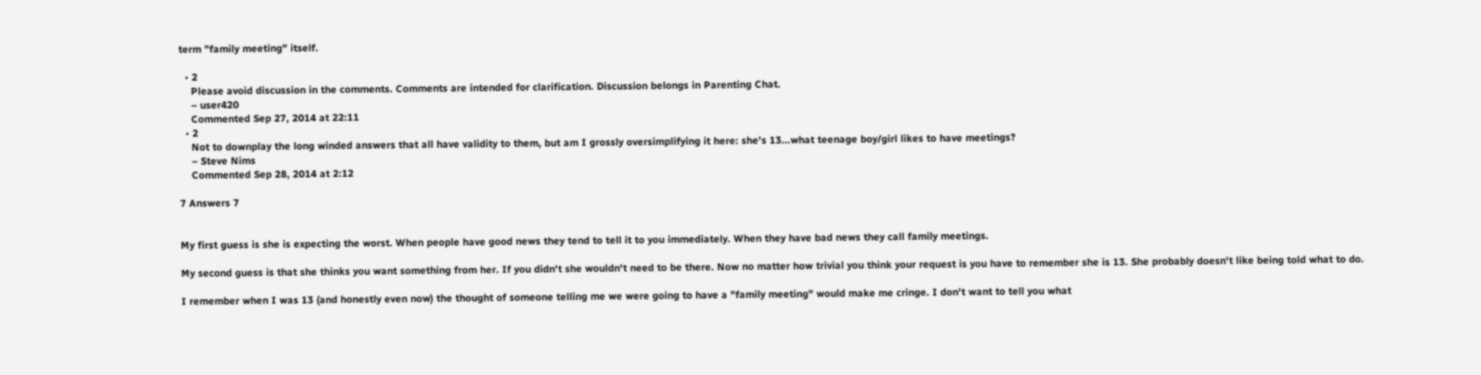term "family meeting" itself.

  • 2
    Please avoid discussion in the comments. Comments are intended for clarification. Discussion belongs in Parenting Chat.
    – user420
    Commented Sep 27, 2014 at 22:11
  • 2
    Not to downplay the long winded answers that all have validity to them, but am I grossly oversimplifying it here: she's 13...what teenage boy/girl likes to have meetings?
    – Steve Nims
    Commented Sep 28, 2014 at 2:12

7 Answers 7


My first guess is she is expecting the worst. When people have good news they tend to tell it to you immediately. When they have bad news they call family meetings.

My second guess is that she thinks you want something from her. If you didn't she wouldn't need to be there. Now no matter how trivial you think your request is you have to remember she is 13. She probably doesn't like being told what to do.

I remember when I was 13 (and honestly even now) the thought of someone telling me we were going to have a "family meeting" would make me cringe. I don't want to tell you what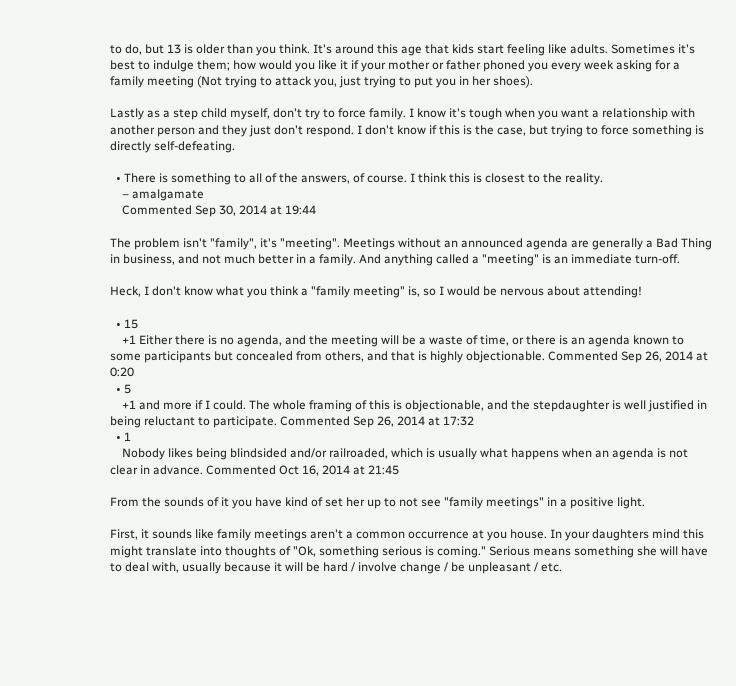to do, but 13 is older than you think. It's around this age that kids start feeling like adults. Sometimes it's best to indulge them; how would you like it if your mother or father phoned you every week asking for a family meeting (Not trying to attack you, just trying to put you in her shoes).

Lastly as a step child myself, don't try to force family. I know it's tough when you want a relationship with another person and they just don't respond. I don't know if this is the case, but trying to force something is directly self-defeating.

  • There is something to all of the answers, of course. I think this is closest to the reality.
    – amalgamate
    Commented Sep 30, 2014 at 19:44

The problem isn't "family", it's "meeting". Meetings without an announced agenda are generally a Bad Thing in business, and not much better in a family. And anything called a "meeting" is an immediate turn-off.

Heck, I don't know what you think a "family meeting" is, so I would be nervous about attending!

  • 15
    +1 Either there is no agenda, and the meeting will be a waste of time, or there is an agenda known to some participants but concealed from others, and that is highly objectionable. Commented Sep 26, 2014 at 0:20
  • 5
    +1 and more if I could. The whole framing of this is objectionable, and the stepdaughter is well justified in being reluctant to participate. Commented Sep 26, 2014 at 17:32
  • 1
    Nobody likes being blindsided and/or railroaded, which is usually what happens when an agenda is not clear in advance. Commented Oct 16, 2014 at 21:45

From the sounds of it you have kind of set her up to not see "family meetings" in a positive light.

First, it sounds like family meetings aren't a common occurrence at you house. In your daughters mind this might translate into thoughts of "Ok, something serious is coming." Serious means something she will have to deal with, usually because it will be hard / involve change / be unpleasant / etc.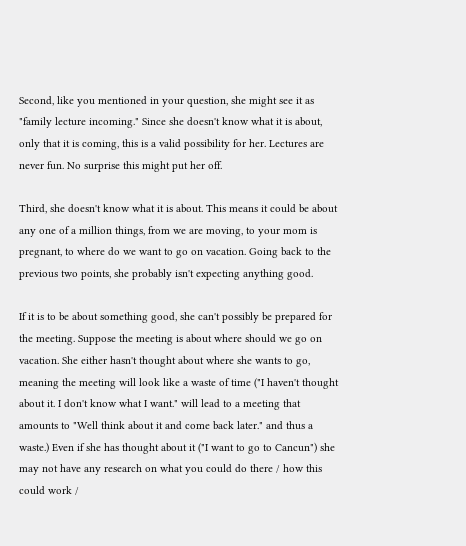Second, like you mentioned in your question, she might see it as "family lecture incoming." Since she doesn't know what it is about, only that it is coming, this is a valid possibility for her. Lectures are never fun. No surprise this might put her off.

Third, she doesn't know what it is about. This means it could be about any one of a million things, from we are moving, to your mom is pregnant, to where do we want to go on vacation. Going back to the previous two points, she probably isn't expecting anything good.

If it is to be about something good, she can't possibly be prepared for the meeting. Suppose the meeting is about where should we go on vacation. She either hasn't thought about where she wants to go, meaning the meeting will look like a waste of time ("I haven't thought about it. I don't know what I want." will lead to a meeting that amounts to "Well think about it and come back later." and thus a waste.) Even if she has thought about it ("I want to go to Cancun") she may not have any research on what you could do there / how this could work /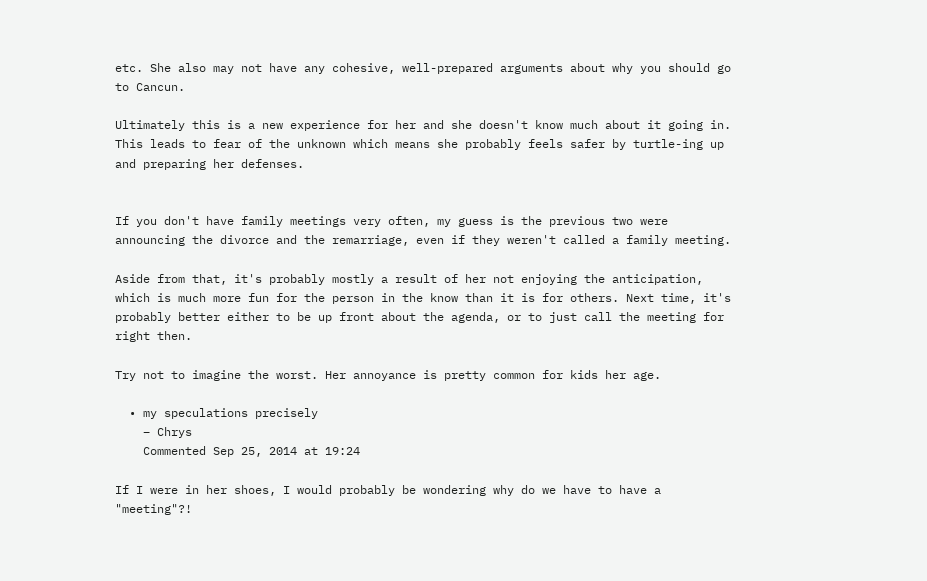etc. She also may not have any cohesive, well-prepared arguments about why you should go to Cancun.

Ultimately this is a new experience for her and she doesn't know much about it going in. This leads to fear of the unknown which means she probably feels safer by turtle-ing up and preparing her defenses.


If you don't have family meetings very often, my guess is the previous two were announcing the divorce and the remarriage, even if they weren't called a family meeting.

Aside from that, it's probably mostly a result of her not enjoying the anticipation, which is much more fun for the person in the know than it is for others. Next time, it's probably better either to be up front about the agenda, or to just call the meeting for right then.

Try not to imagine the worst. Her annoyance is pretty common for kids her age.

  • my speculations precisely
    – Chrys
    Commented Sep 25, 2014 at 19:24

If I were in her shoes, I would probably be wondering why do we have to have a "meeting"?!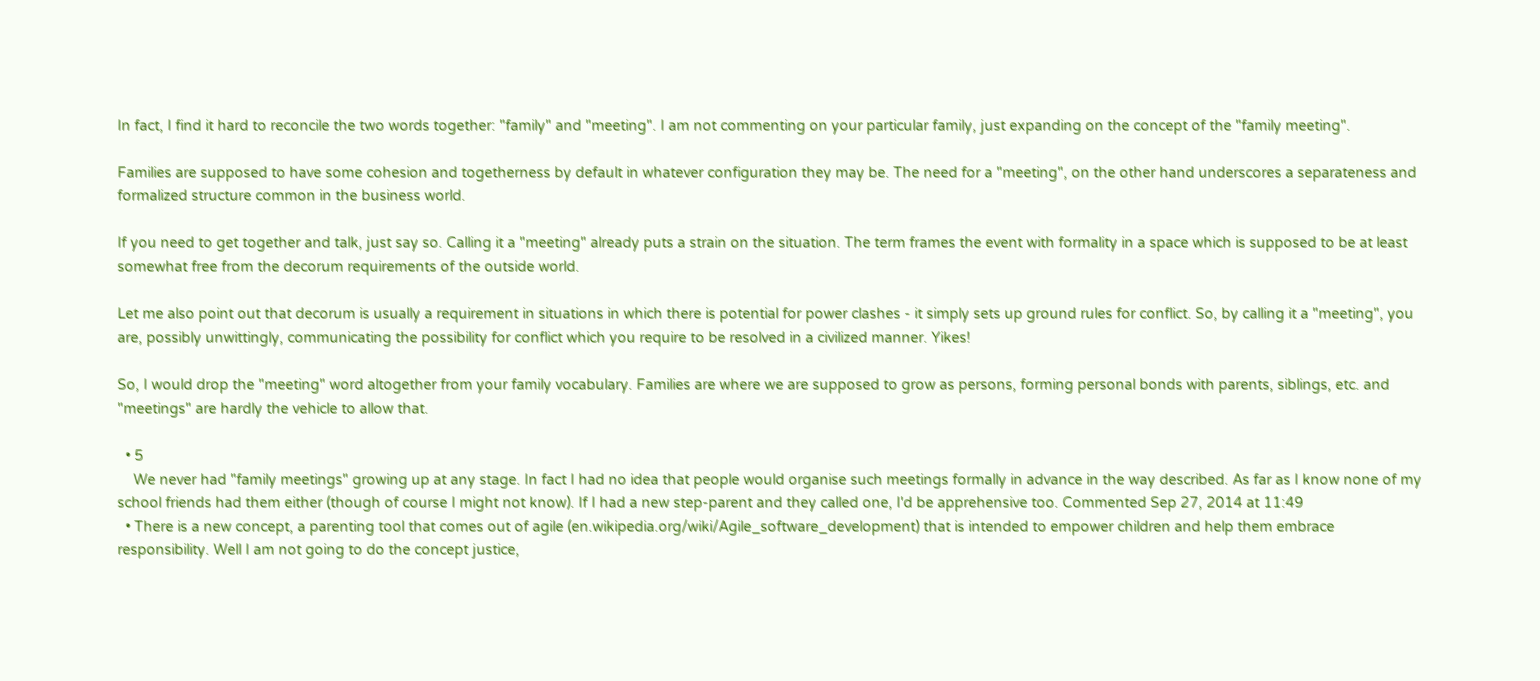In fact, I find it hard to reconcile the two words together: "family" and "meeting". I am not commenting on your particular family, just expanding on the concept of the "family meeting".

Families are supposed to have some cohesion and togetherness by default in whatever configuration they may be. The need for a "meeting", on the other hand underscores a separateness and formalized structure common in the business world.

If you need to get together and talk, just say so. Calling it a "meeting" already puts a strain on the situation. The term frames the event with formality in a space which is supposed to be at least somewhat free from the decorum requirements of the outside world.

Let me also point out that decorum is usually a requirement in situations in which there is potential for power clashes - it simply sets up ground rules for conflict. So, by calling it a "meeting", you are, possibly unwittingly, communicating the possibility for conflict which you require to be resolved in a civilized manner. Yikes!

So, I would drop the "meeting" word altogether from your family vocabulary. Families are where we are supposed to grow as persons, forming personal bonds with parents, siblings, etc. and "meetings" are hardly the vehicle to allow that.

  • 5
    We never had "family meetings" growing up at any stage. In fact I had no idea that people would organise such meetings formally in advance in the way described. As far as I know none of my school friends had them either (though of course I might not know). If I had a new step-parent and they called one, I'd be apprehensive too. Commented Sep 27, 2014 at 11:49
  • There is a new concept, a parenting tool that comes out of agile (en.wikipedia.org/wiki/Agile_software_development) that is intended to empower children and help them embrace responsibility. Well I am not going to do the concept justice,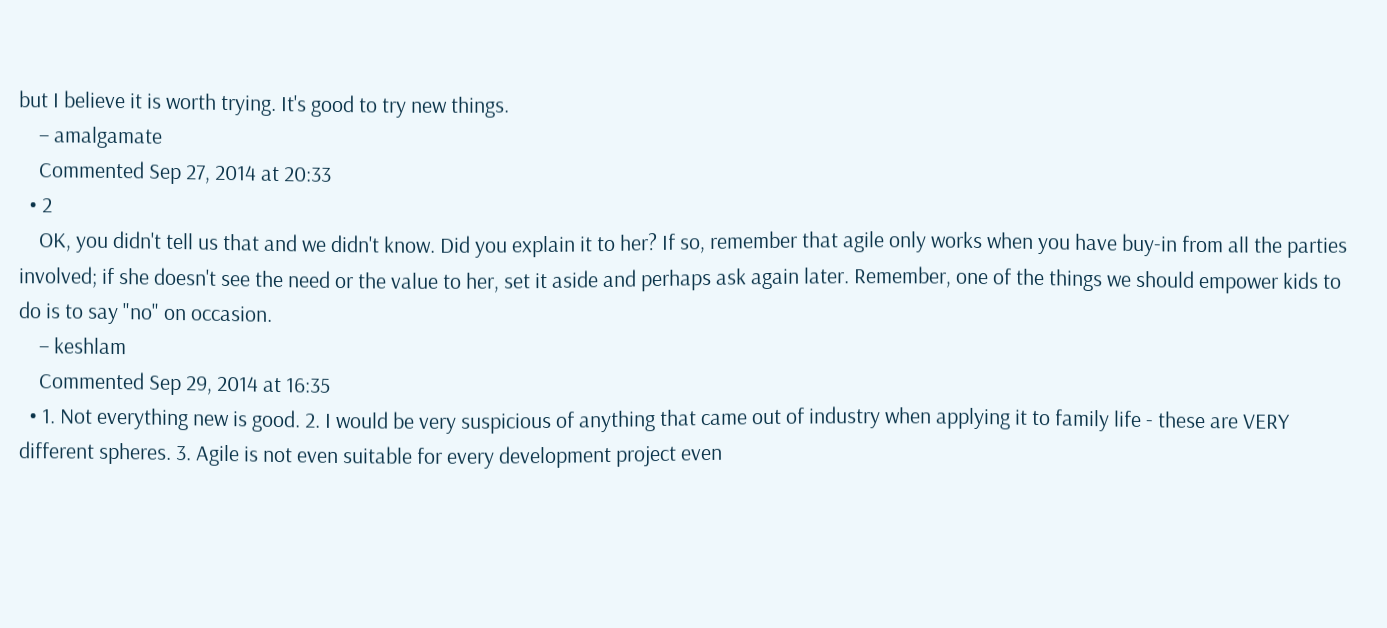but I believe it is worth trying. It's good to try new things.
    – amalgamate
    Commented Sep 27, 2014 at 20:33
  • 2
    OK, you didn't tell us that and we didn't know. Did you explain it to her? If so, remember that agile only works when you have buy-in from all the parties involved; if she doesn't see the need or the value to her, set it aside and perhaps ask again later. Remember, one of the things we should empower kids to do is to say "no" on occasion.
    – keshlam
    Commented Sep 29, 2014 at 16:35
  • 1. Not everything new is good. 2. I would be very suspicious of anything that came out of industry when applying it to family life - these are VERY different spheres. 3. Agile is not even suitable for every development project even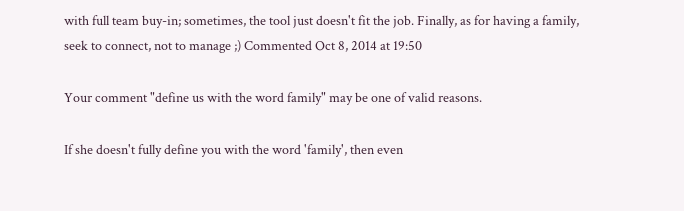with full team buy-in; sometimes, the tool just doesn't fit the job. Finally, as for having a family, seek to connect, not to manage ;) Commented Oct 8, 2014 at 19:50

Your comment "define us with the word family" may be one of valid reasons.

If she doesn't fully define you with the word 'family', then even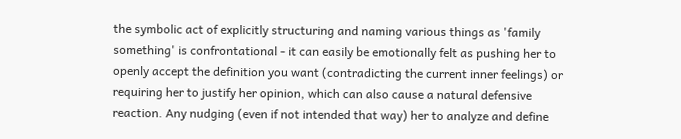the symbolic act of explicitly structuring and naming various things as 'family something' is confrontational - it can easily be emotionally felt as pushing her to openly accept the definition you want (contradicting the current inner feelings) or requiring her to justify her opinion, which can also cause a natural defensive reaction. Any nudging (even if not intended that way) her to analyze and define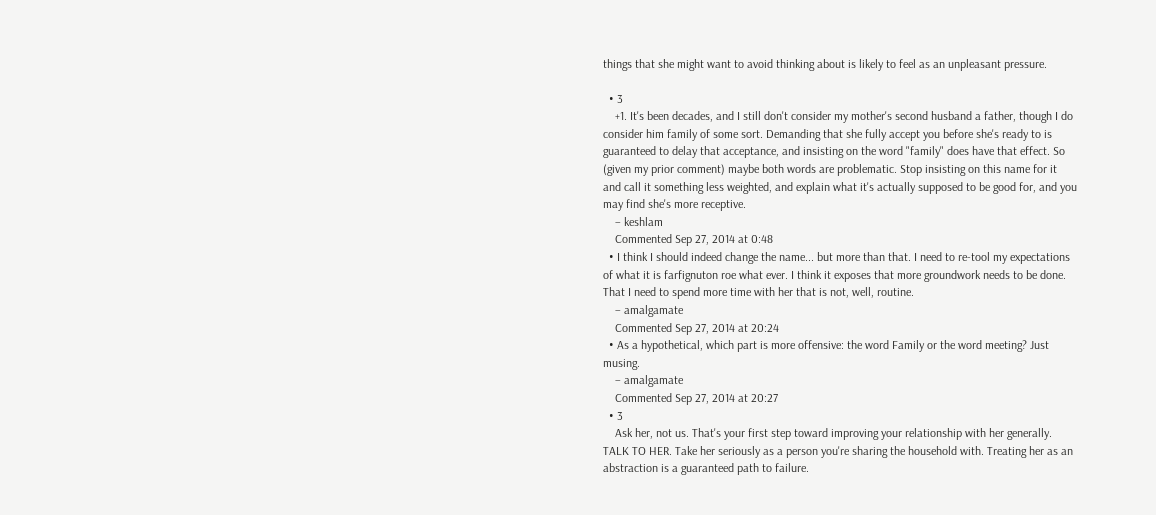things that she might want to avoid thinking about is likely to feel as an unpleasant pressure.

  • 3
    +1. It's been decades, and I still don't consider my mother's second husband a father, though I do consider him family of some sort. Demanding that she fully accept you before she's ready to is guaranteed to delay that acceptance, and insisting on the word "family" does have that effect. So (given my prior comment) maybe both words are problematic. Stop insisting on this name for it and call it something less weighted, and explain what it's actually supposed to be good for, and you may find she's more receptive.
    – keshlam
    Commented Sep 27, 2014 at 0:48
  • I think I should indeed change the name... but more than that. I need to re-tool my expectations of what it is farfignuton roe what ever. I think it exposes that more groundwork needs to be done. That I need to spend more time with her that is not, well, routine.
    – amalgamate
    Commented Sep 27, 2014 at 20:24
  • As a hypothetical, which part is more offensive: the word Family or the word meeting? Just musing.
    – amalgamate
    Commented Sep 27, 2014 at 20:27
  • 3
    Ask her, not us. That's your first step toward improving your relationship with her generally. TALK TO HER. Take her seriously as a person you're sharing the household with. Treating her as an abstraction is a guaranteed path to failure.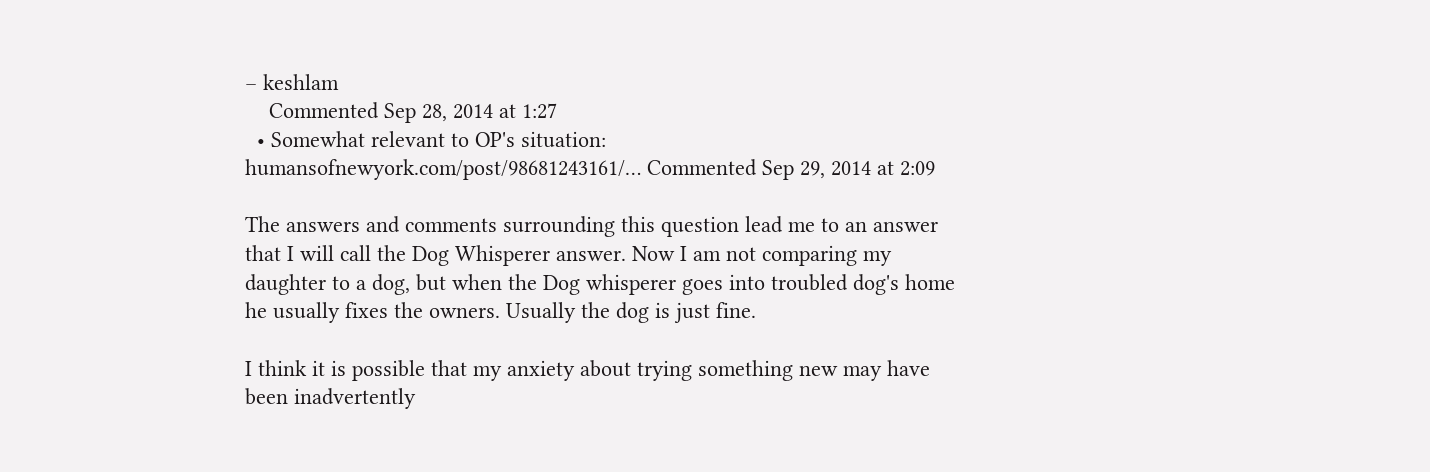– keshlam
    Commented Sep 28, 2014 at 1:27
  • Somewhat relevant to OP's situation: humansofnewyork.com/post/98681243161/… Commented Sep 29, 2014 at 2:09

The answers and comments surrounding this question lead me to an answer that I will call the Dog Whisperer answer. Now I am not comparing my daughter to a dog, but when the Dog whisperer goes into troubled dog's home he usually fixes the owners. Usually the dog is just fine.

I think it is possible that my anxiety about trying something new may have been inadvertently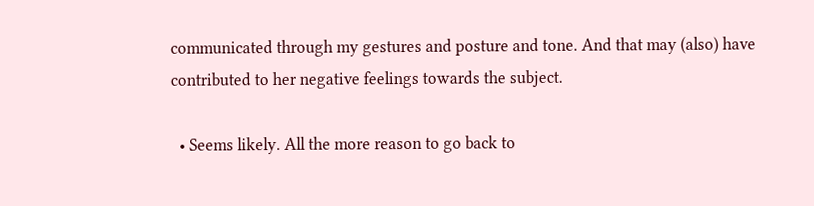communicated through my gestures and posture and tone. And that may (also) have contributed to her negative feelings towards the subject.

  • Seems likely. All the more reason to go back to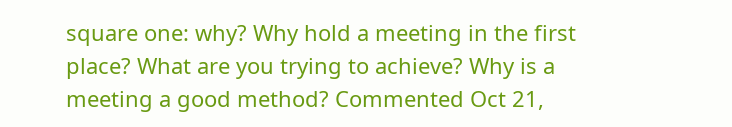square one: why? Why hold a meeting in the first place? What are you trying to achieve? Why is a meeting a good method? Commented Oct 21,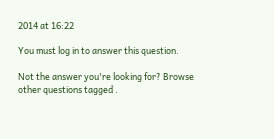2014 at 16:22

You must log in to answer this question.

Not the answer you're looking for? Browse other questions tagged .